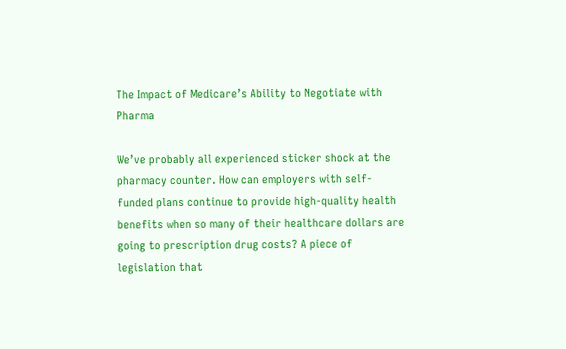The Impact of Medicare’s Ability to Negotiate with Pharma

We’ve probably all experienced sticker shock at the pharmacy counter. How can employers with self-funded plans continue to provide high-quality health benefits when so many of their healthcare dollars are going to prescription drug costs? A piece of legislation that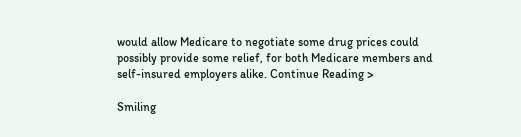would allow Medicare to negotiate some drug prices could possibly provide some relief, for both Medicare members and self-insured employers alike. Continue Reading >

Smiling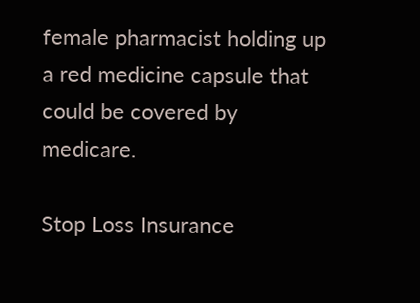female pharmacist holding up a red medicine capsule that could be covered by medicare.

Stop Loss Insurance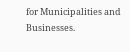for Municipalities and Businesses.